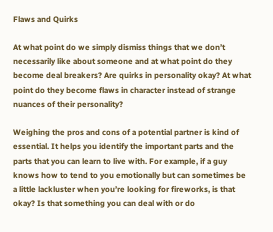Flaws and Quirks

At what point do we simply dismiss things that we don’t necessarily like about someone and at what point do they become deal breakers? Are quirks in personality okay? At what point do they become flaws in character instead of strange nuances of their personality?

Weighing the pros and cons of a potential partner is kind of essential. It helps you identify the important parts and the parts that you can learn to live with. For example, if a guy knows how to tend to you emotionally but can sometimes be a little lackluster when you’re looking for fireworks, is that okay? Is that something you can deal with or do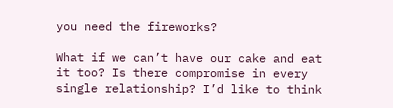you need the fireworks?

What if we can’t have our cake and eat it too? Is there compromise in every single relationship? I’d like to think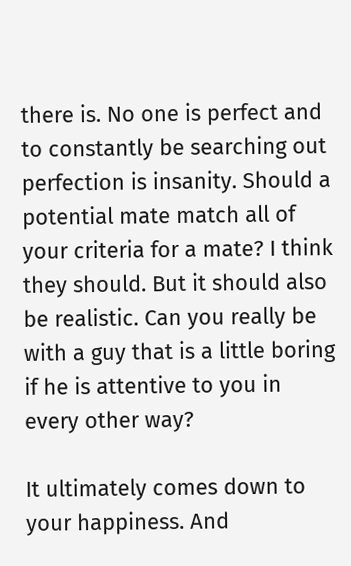there is. No one is perfect and to constantly be searching out perfection is insanity. Should a potential mate match all of your criteria for a mate? I think they should. But it should also be realistic. Can you really be with a guy that is a little boring if he is attentive to you in every other way?

It ultimately comes down to your happiness. And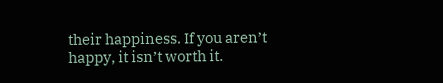their happiness. If you aren’t happy, it isn’t worth it.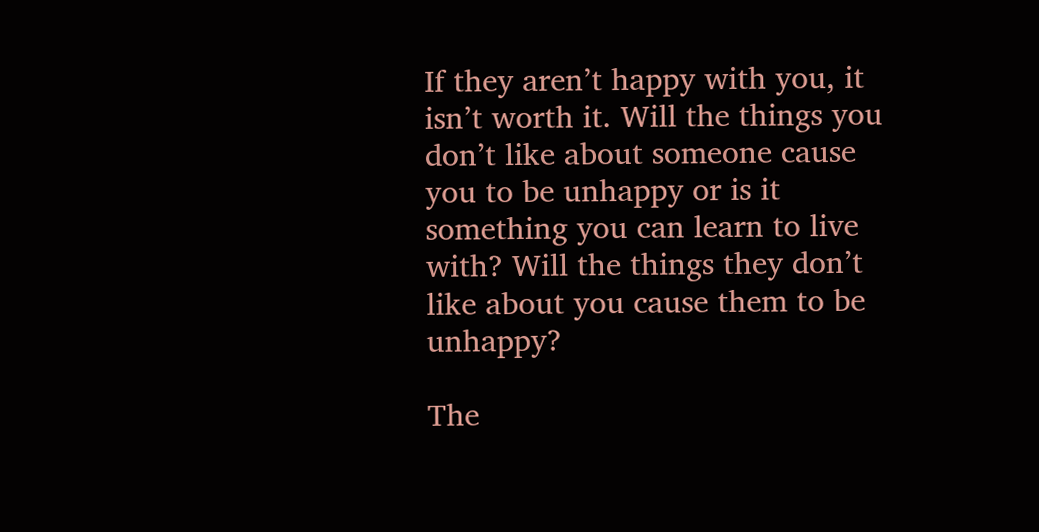If they aren’t happy with you, it isn’t worth it. Will the things you don’t like about someone cause you to be unhappy or is it something you can learn to live with? Will the things they don’t like about you cause them to be unhappy?

The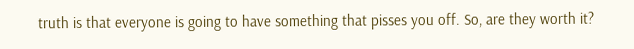truth is that everyone is going to have something that pisses you off. So, are they worth it?